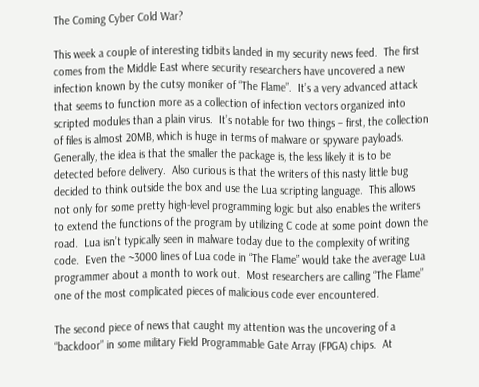The Coming Cyber Cold War?

This week a couple of interesting tidbits landed in my security news feed.  The first comes from the Middle East where security researchers have uncovered a new infection known by the cutsy moniker of “The Flame”.  It’s a very advanced attack that seems to function more as a collection of infection vectors organized into scripted modules than a plain virus.  It’s notable for two things – first, the collection of files is almost 20MB, which is huge in terms of malware or spyware payloads.  Generally, the idea is that the smaller the package is, the less likely it is to be detected before delivery.  Also curious is that the writers of this nasty little bug decided to think outside the box and use the Lua scripting language.  This allows not only for some pretty high-level programming logic but also enables the writers to extend the functions of the program by utilizing C code at some point down the road.  Lua isn’t typically seen in malware today due to the complexity of writing code.  Even the ~3000 lines of Lua code in “The Flame” would take the average Lua programmer about a month to work out.  Most researchers are calling “The Flame” one of the most complicated pieces of malicious code ever encountered.

The second piece of news that caught my attention was the uncovering of a “backdoor” in some military Field Programmable Gate Array (FPGA) chips.  At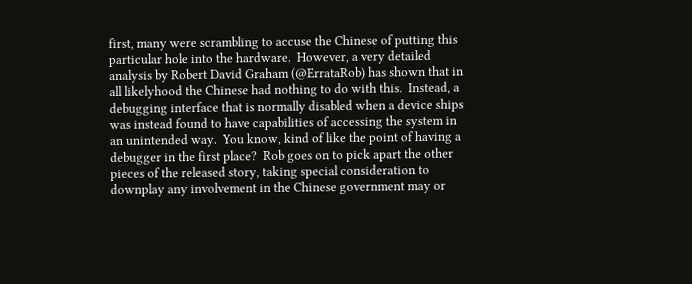first, many were scrambling to accuse the Chinese of putting this particular hole into the hardware.  However, a very detailed analysis by Robert David Graham (@ErrataRob) has shown that in all likelyhood the Chinese had nothing to do with this.  Instead, a debugging interface that is normally disabled when a device ships was instead found to have capabilities of accessing the system in an unintended way.  You know, kind of like the point of having a debugger in the first place?  Rob goes on to pick apart the other pieces of the released story, taking special consideration to downplay any involvement in the Chinese government may or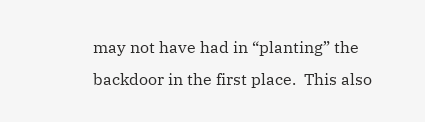may not have had in “planting” the backdoor in the first place.  This also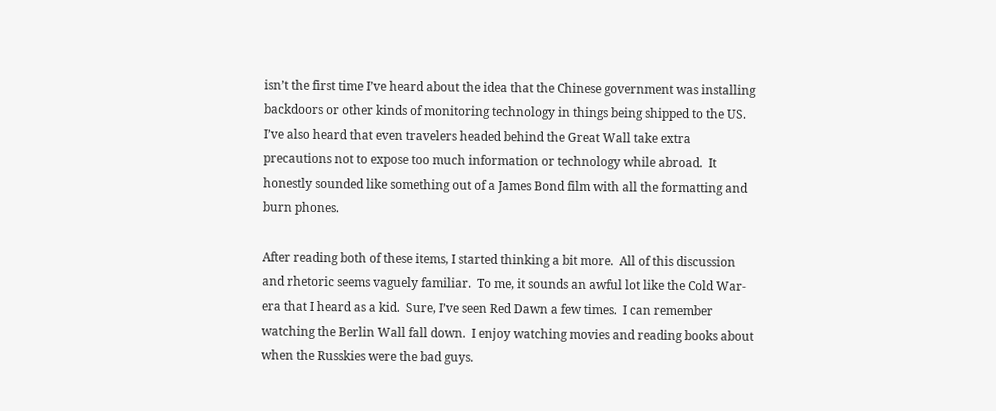isn’t the first time I’ve heard about the idea that the Chinese government was installing backdoors or other kinds of monitoring technology in things being shipped to the US.  I’ve also heard that even travelers headed behind the Great Wall take extra precautions not to expose too much information or technology while abroad.  It honestly sounded like something out of a James Bond film with all the formatting and burn phones.

After reading both of these items, I started thinking a bit more.  All of this discussion and rhetoric seems vaguely familiar.  To me, it sounds an awful lot like the Cold War-era that I heard as a kid.  Sure, I’ve seen Red Dawn a few times.  I can remember watching the Berlin Wall fall down.  I enjoy watching movies and reading books about when the Russkies were the bad guys.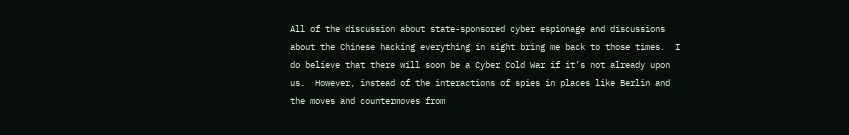All of the discussion about state-sponsored cyber espionage and discussions about the Chinese hacking everything in sight bring me back to those times.  I do believe that there will soon be a Cyber Cold War if it’s not already upon us.  However, instead of the interactions of spies in places like Berlin and the moves and countermoves from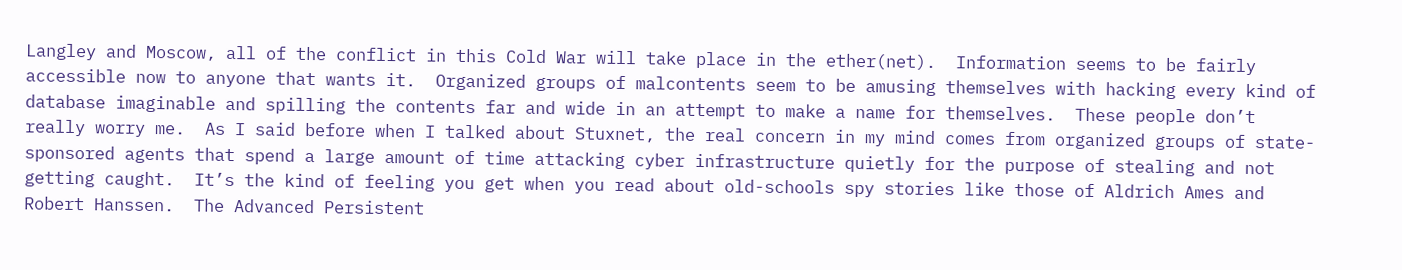Langley and Moscow, all of the conflict in this Cold War will take place in the ether(net).  Information seems to be fairly accessible now to anyone that wants it.  Organized groups of malcontents seem to be amusing themselves with hacking every kind of database imaginable and spilling the contents far and wide in an attempt to make a name for themselves.  These people don’t really worry me.  As I said before when I talked about Stuxnet, the real concern in my mind comes from organized groups of state-sponsored agents that spend a large amount of time attacking cyber infrastructure quietly for the purpose of stealing and not getting caught.  It’s the kind of feeling you get when you read about old-schools spy stories like those of Aldrich Ames and Robert Hanssen.  The Advanced Persistent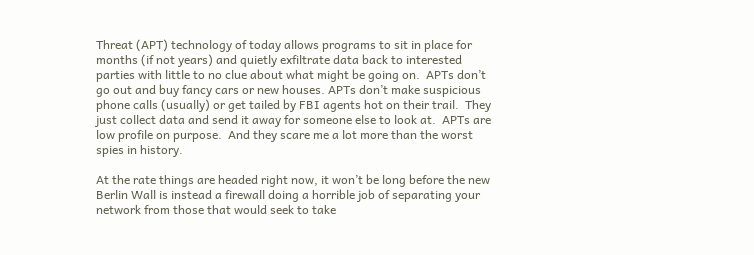Threat (APT) technology of today allows programs to sit in place for months (if not years) and quietly exfiltrate data back to interested parties with little to no clue about what might be going on.  APTs don’t go out and buy fancy cars or new houses. APTs don’t make suspicious phone calls (usually) or get tailed by FBI agents hot on their trail.  They just collect data and send it away for someone else to look at.  APTs are low profile on purpose.  And they scare me a lot more than the worst spies in history.

At the rate things are headed right now, it won’t be long before the new Berlin Wall is instead a firewall doing a horrible job of separating your network from those that would seek to take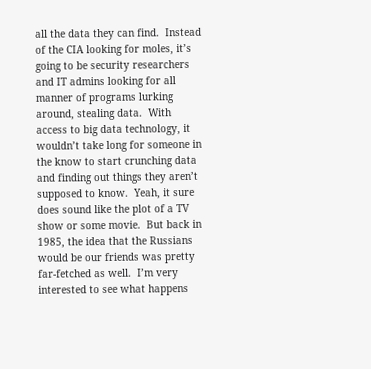all the data they can find.  Instead of the CIA looking for moles, it’s going to be security researchers and IT admins looking for all manner of programs lurking around, stealing data.  With access to big data technology, it wouldn’t take long for someone in the know to start crunching data and finding out things they aren’t supposed to know.  Yeah, it sure does sound like the plot of a TV show or some movie.  But back in 1985, the idea that the Russians would be our friends was pretty far-fetched as well.  I’m very interested to see what happens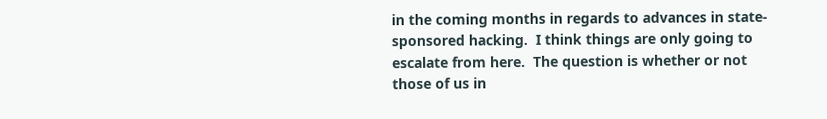in the coming months in regards to advances in state-sponsored hacking.  I think things are only going to escalate from here.  The question is whether or not those of us in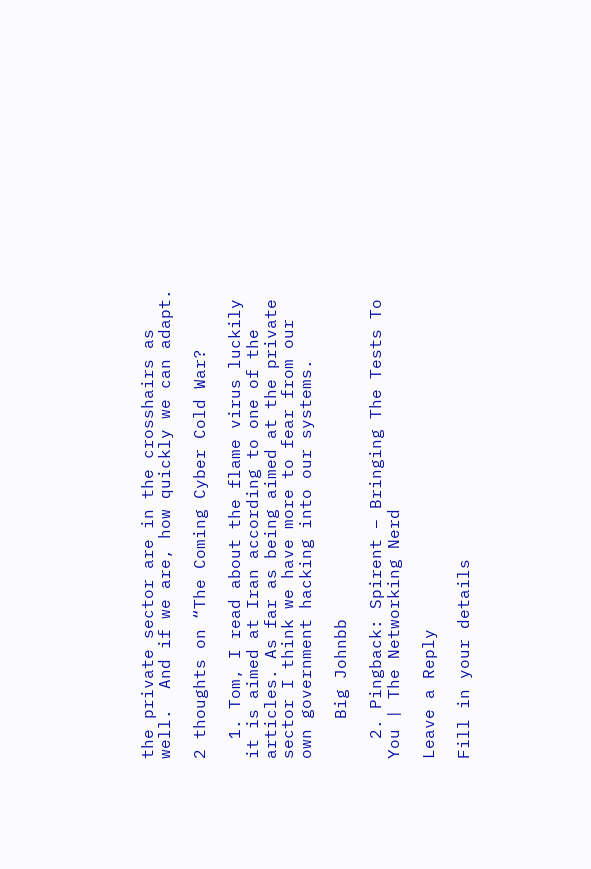the private sector are in the crosshairs as well.  And if we are, how quickly we can adapt.

2 thoughts on “The Coming Cyber Cold War?

  1. Tom, I read about the flame virus luckily it is aimed at Iran according to one of the articles. As far as being aimed at the private sector I think we have more to fear from our own government hacking into our systems.

    Big Johnbb

  2. Pingback: Spirent – Bringing The Tests To You | The Networking Nerd

Leave a Reply

Fill in your details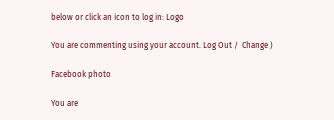below or click an icon to log in: Logo

You are commenting using your account. Log Out /  Change )

Facebook photo

You are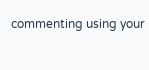commenting using your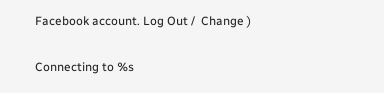Facebook account. Log Out /  Change )

Connecting to %s